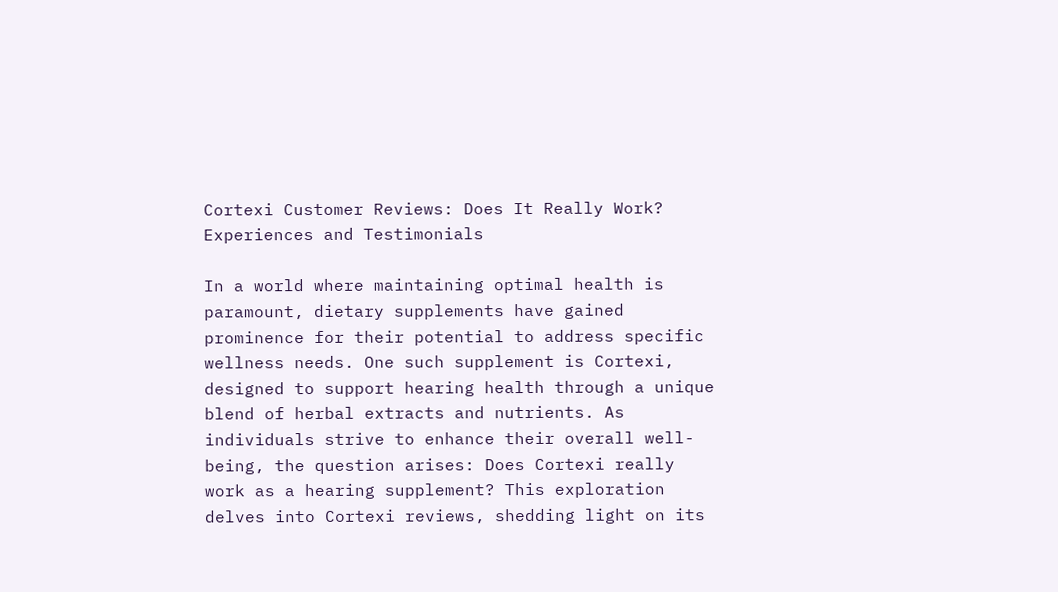Cortexi Customer Reviews: Does It Really Work? Experiences and Testimonials

In a world where maintaining optimal health is paramount, dietary supplements have gained prominence for their potential to address specific wellness needs. One such supplement is Cortexi, designed to support hearing health through a unique blend of herbal extracts and nutrients. As individuals strive to enhance their overall well-being, the question arises: Does Cortexi really work as a hearing supplement? This exploration delves into Cortexi reviews, shedding light on its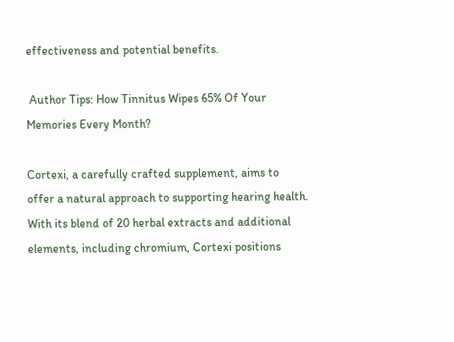effectiveness and potential benefits.

 Author Tips: How Tinnitus Wipes 65% Of Your Memories Every Month?

Cortexi, a carefully crafted supplement, aims to offer a natural approach to supporting hearing health. With its blend of 20 herbal extracts and additional elements, including chromium, Cortexi positions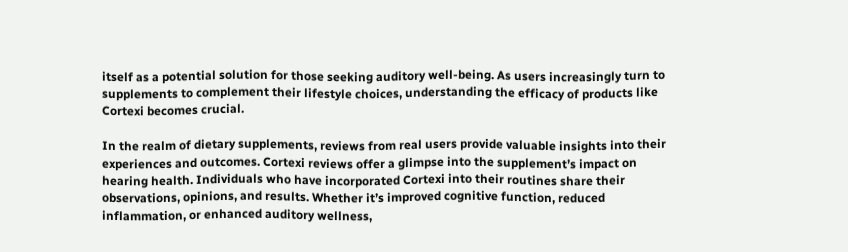itself as a potential solution for those seeking auditory well-being. As users increasingly turn to supplements to complement their lifestyle choices, understanding the efficacy of products like Cortexi becomes crucial.

In the realm of dietary supplements, reviews from real users provide valuable insights into their experiences and outcomes. Cortexi reviews offer a glimpse into the supplement’s impact on hearing health. Individuals who have incorporated Cortexi into their routines share their observations, opinions, and results. Whether it’s improved cognitive function, reduced inflammation, or enhanced auditory wellness,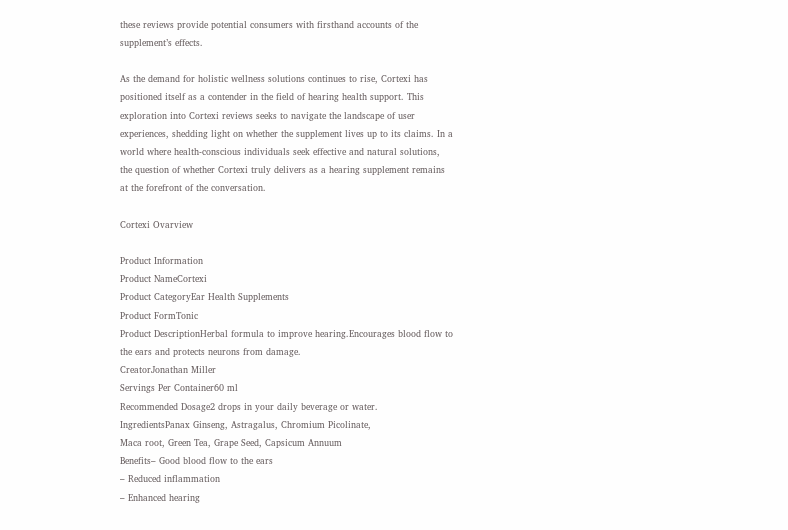these reviews provide potential consumers with firsthand accounts of the supplement’s effects.

As the demand for holistic wellness solutions continues to rise, Cortexi has positioned itself as a contender in the field of hearing health support. This exploration into Cortexi reviews seeks to navigate the landscape of user experiences, shedding light on whether the supplement lives up to its claims. In a world where health-conscious individuals seek effective and natural solutions, the question of whether Cortexi truly delivers as a hearing supplement remains at the forefront of the conversation.

Cortexi Ovarview

Product Information
Product NameCortexi
Product CategoryEar Health Supplements
Product FormTonic
Product DescriptionHerbal formula to improve hearing.Encourages blood flow to the ears and protects neurons from damage.
CreatorJonathan Miller
Servings Per Container60 ml
Recommended Dosage2 drops in your daily beverage or water.
IngredientsPanax Ginseng, Astragalus, Chromium Picolinate,
Maca root, Green Tea, Grape Seed, Capsicum Annuum
Benefits– Good blood flow to the ears
– Reduced inflammation
– Enhanced hearing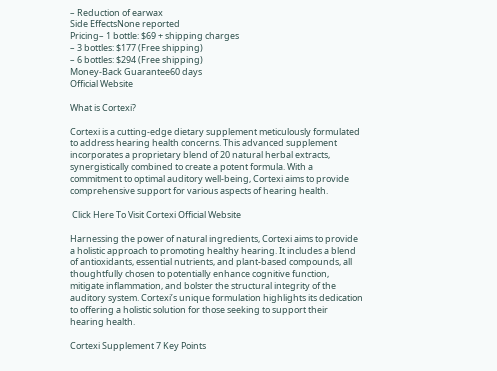– Reduction of earwax
Side EffectsNone reported
Pricing– 1 bottle: $69 + shipping charges
– 3 bottles: $177 (Free shipping)
– 6 bottles: $294 (Free shipping)
Money-Back Guarantee60 days
Official Website

What is Cortexi?

Cortexi is a cutting-edge dietary supplement meticulously formulated to address hearing health concerns. This advanced supplement incorporates a proprietary blend of 20 natural herbal extracts, synergistically combined to create a potent formula. With a commitment to optimal auditory well-being, Cortexi aims to provide comprehensive support for various aspects of hearing health.

 Click Here To Visit Cortexi Official Website

Harnessing the power of natural ingredients, Cortexi aims to provide a holistic approach to promoting healthy hearing. It includes a blend of antioxidants, essential nutrients, and plant-based compounds, all thoughtfully chosen to potentially enhance cognitive function, mitigate inflammation, and bolster the structural integrity of the auditory system. Cortexi’s unique formulation highlights its dedication to offering a holistic solution for those seeking to support their hearing health.

Cortexi Supplement 7 Key Points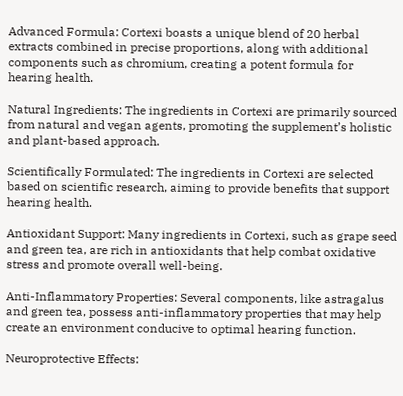Advanced Formula: Cortexi boasts a unique blend of 20 herbal extracts combined in precise proportions, along with additional components such as chromium, creating a potent formula for hearing health.

Natural Ingredients: The ingredients in Cortexi are primarily sourced from natural and vegan agents, promoting the supplement’s holistic and plant-based approach.

Scientifically Formulated: The ingredients in Cortexi are selected based on scientific research, aiming to provide benefits that support hearing health.

Antioxidant Support: Many ingredients in Cortexi, such as grape seed and green tea, are rich in antioxidants that help combat oxidative stress and promote overall well-being.

Anti-Inflammatory Properties: Several components, like astragalus and green tea, possess anti-inflammatory properties that may help create an environment conducive to optimal hearing function.

Neuroprotective Effects: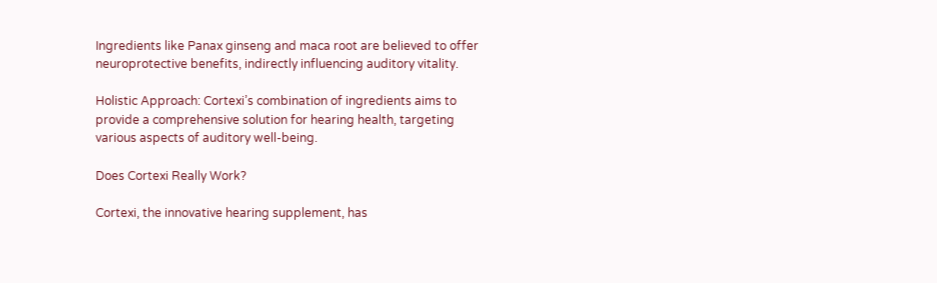Ingredients like Panax ginseng and maca root are believed to offer neuroprotective benefits, indirectly influencing auditory vitality.

Holistic Approach: Cortexi’s combination of ingredients aims to provide a comprehensive solution for hearing health, targeting various aspects of auditory well-being.

Does Cortexi Really Work?

Cortexi, the innovative hearing supplement, has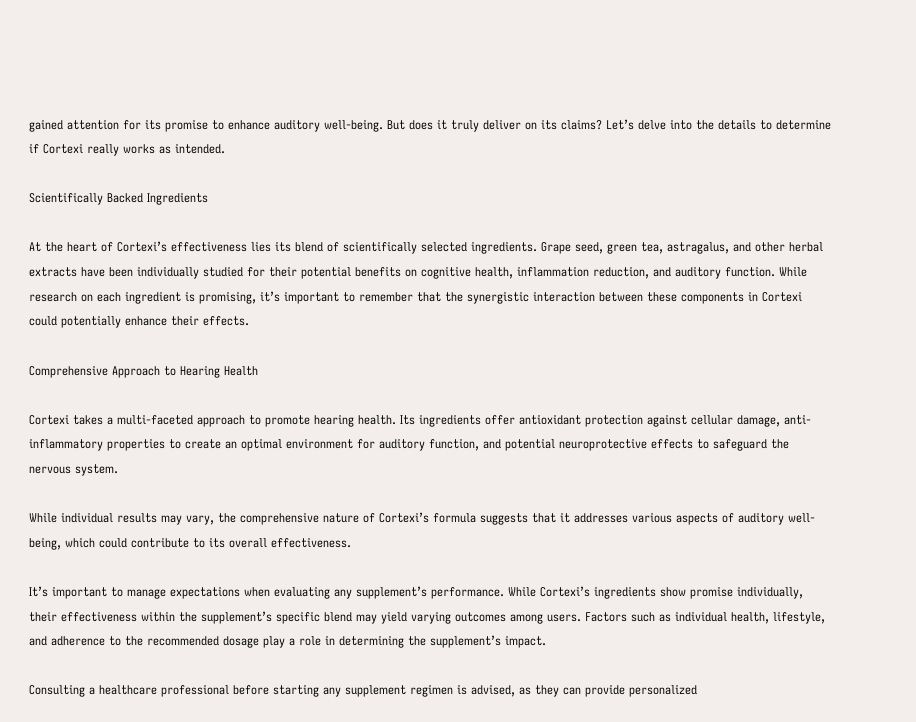gained attention for its promise to enhance auditory well-being. But does it truly deliver on its claims? Let’s delve into the details to determine if Cortexi really works as intended.

Scientifically Backed Ingredients

At the heart of Cortexi’s effectiveness lies its blend of scientifically selected ingredients. Grape seed, green tea, astragalus, and other herbal extracts have been individually studied for their potential benefits on cognitive health, inflammation reduction, and auditory function. While research on each ingredient is promising, it’s important to remember that the synergistic interaction between these components in Cortexi could potentially enhance their effects.

Comprehensive Approach to Hearing Health

Cortexi takes a multi-faceted approach to promote hearing health. Its ingredients offer antioxidant protection against cellular damage, anti-inflammatory properties to create an optimal environment for auditory function, and potential neuroprotective effects to safeguard the nervous system.

While individual results may vary, the comprehensive nature of Cortexi’s formula suggests that it addresses various aspects of auditory well-being, which could contribute to its overall effectiveness.

It’s important to manage expectations when evaluating any supplement’s performance. While Cortexi’s ingredients show promise individually, their effectiveness within the supplement’s specific blend may yield varying outcomes among users. Factors such as individual health, lifestyle, and adherence to the recommended dosage play a role in determining the supplement’s impact.

Consulting a healthcare professional before starting any supplement regimen is advised, as they can provide personalized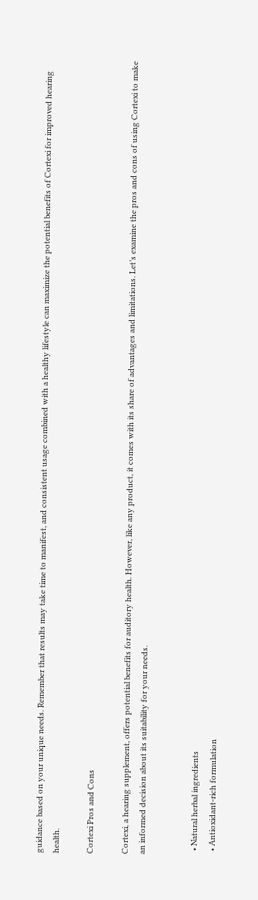guidance based on your unique needs. Remember that results may take time to manifest, and consistent usage combined with a healthy lifestyle can maximize the potential benefits of Cortexi for improved hearing health.

Cortexi Pros and Cons

Cortexi, a hearing supplement, offers potential benefits for auditory health. However, like any product, it comes with its share of advantages and limitations. Let’s examine the pros and cons of using Cortexi to make an informed decision about its suitability for your needs.


  • Natural herbal ingredients
  • Antioxidant-rich formulation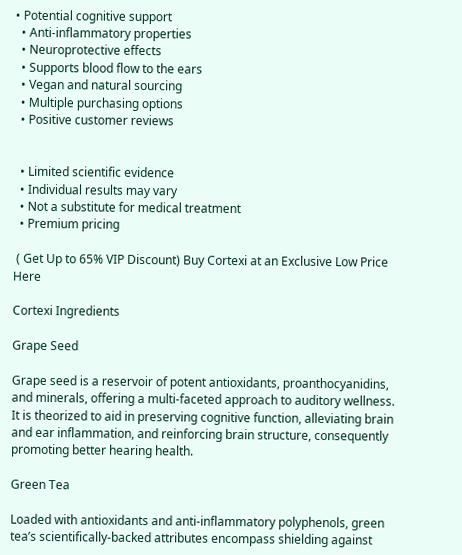• Potential cognitive support
  • Anti-inflammatory properties
  • Neuroprotective effects
  • Supports blood flow to the ears
  • Vegan and natural sourcing
  • Multiple purchasing options
  • Positive customer reviews


  • Limited scientific evidence
  • Individual results may vary
  • Not a substitute for medical treatment
  • Premium pricing

 ( Get Up to 65% VIP Discount) Buy Cortexi at an Exclusive Low Price Here

Cortexi Ingredients

Grape Seed

Grape seed is a reservoir of potent antioxidants, proanthocyanidins, and minerals, offering a multi-faceted approach to auditory wellness. It is theorized to aid in preserving cognitive function, alleviating brain and ear inflammation, and reinforcing brain structure, consequently promoting better hearing health.

Green Tea

Loaded with antioxidants and anti-inflammatory polyphenols, green tea’s scientifically-backed attributes encompass shielding against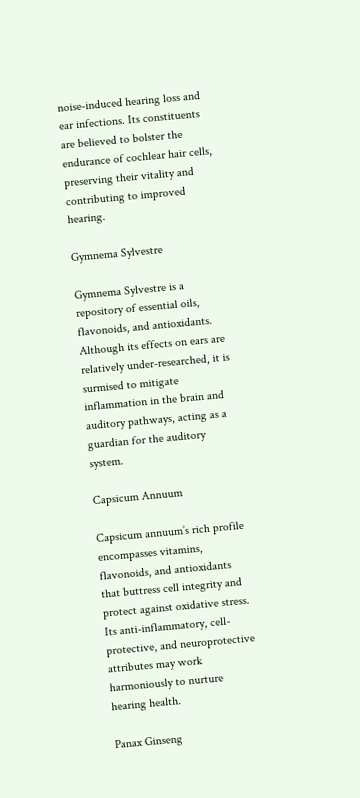noise-induced hearing loss and ear infections. Its constituents are believed to bolster the endurance of cochlear hair cells, preserving their vitality and contributing to improved hearing.

Gymnema Sylvestre

Gymnema Sylvestre is a repository of essential oils, flavonoids, and antioxidants. Although its effects on ears are relatively under-researched, it is surmised to mitigate inflammation in the brain and auditory pathways, acting as a guardian for the auditory system.

Capsicum Annuum

Capsicum annuum’s rich profile encompasses vitamins, flavonoids, and antioxidants that buttress cell integrity and protect against oxidative stress. Its anti-inflammatory, cell-protective, and neuroprotective attributes may work harmoniously to nurture hearing health.

Panax Ginseng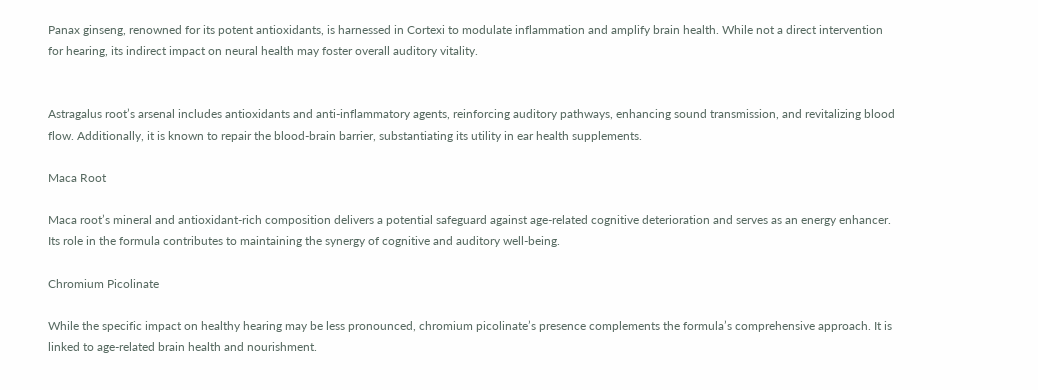Panax ginseng, renowned for its potent antioxidants, is harnessed in Cortexi to modulate inflammation and amplify brain health. While not a direct intervention for hearing, its indirect impact on neural health may foster overall auditory vitality.


Astragalus root’s arsenal includes antioxidants and anti-inflammatory agents, reinforcing auditory pathways, enhancing sound transmission, and revitalizing blood flow. Additionally, it is known to repair the blood-brain barrier, substantiating its utility in ear health supplements.

Maca Root

Maca root’s mineral and antioxidant-rich composition delivers a potential safeguard against age-related cognitive deterioration and serves as an energy enhancer. Its role in the formula contributes to maintaining the synergy of cognitive and auditory well-being.

Chromium Picolinate

While the specific impact on healthy hearing may be less pronounced, chromium picolinate’s presence complements the formula’s comprehensive approach. It is linked to age-related brain health and nourishment.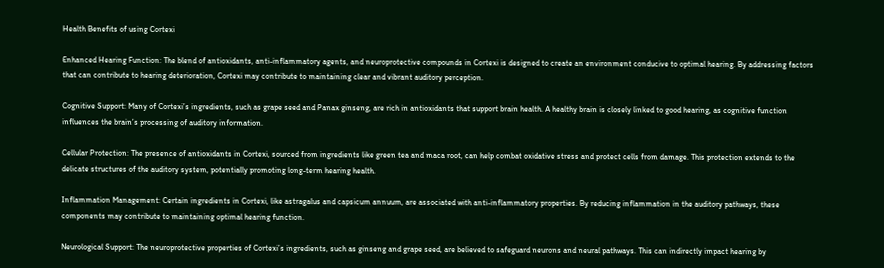Health Benefits of using Cortexi

Enhanced Hearing Function: The blend of antioxidants, anti-inflammatory agents, and neuroprotective compounds in Cortexi is designed to create an environment conducive to optimal hearing. By addressing factors that can contribute to hearing deterioration, Cortexi may contribute to maintaining clear and vibrant auditory perception.

Cognitive Support: Many of Cortexi’s ingredients, such as grape seed and Panax ginseng, are rich in antioxidants that support brain health. A healthy brain is closely linked to good hearing, as cognitive function influences the brain’s processing of auditory information.

Cellular Protection: The presence of antioxidants in Cortexi, sourced from ingredients like green tea and maca root, can help combat oxidative stress and protect cells from damage. This protection extends to the delicate structures of the auditory system, potentially promoting long-term hearing health.

Inflammation Management: Certain ingredients in Cortexi, like astragalus and capsicum annuum, are associated with anti-inflammatory properties. By reducing inflammation in the auditory pathways, these components may contribute to maintaining optimal hearing function.

Neurological Support: The neuroprotective properties of Cortexi’s ingredients, such as ginseng and grape seed, are believed to safeguard neurons and neural pathways. This can indirectly impact hearing by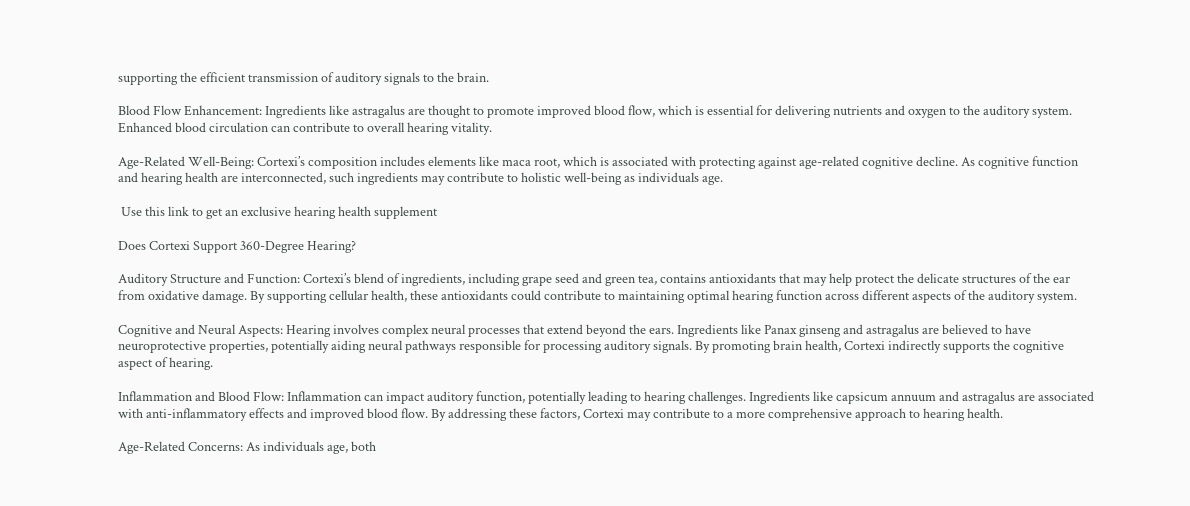supporting the efficient transmission of auditory signals to the brain.

Blood Flow Enhancement: Ingredients like astragalus are thought to promote improved blood flow, which is essential for delivering nutrients and oxygen to the auditory system. Enhanced blood circulation can contribute to overall hearing vitality.

Age-Related Well-Being: Cortexi’s composition includes elements like maca root, which is associated with protecting against age-related cognitive decline. As cognitive function and hearing health are interconnected, such ingredients may contribute to holistic well-being as individuals age.

 Use this link to get an exclusive hearing health supplement

Does Cortexi Support 360-Degree Hearing?

Auditory Structure and Function: Cortexi’s blend of ingredients, including grape seed and green tea, contains antioxidants that may help protect the delicate structures of the ear from oxidative damage. By supporting cellular health, these antioxidants could contribute to maintaining optimal hearing function across different aspects of the auditory system.

Cognitive and Neural Aspects: Hearing involves complex neural processes that extend beyond the ears. Ingredients like Panax ginseng and astragalus are believed to have neuroprotective properties, potentially aiding neural pathways responsible for processing auditory signals. By promoting brain health, Cortexi indirectly supports the cognitive aspect of hearing.

Inflammation and Blood Flow: Inflammation can impact auditory function, potentially leading to hearing challenges. Ingredients like capsicum annuum and astragalus are associated with anti-inflammatory effects and improved blood flow. By addressing these factors, Cortexi may contribute to a more comprehensive approach to hearing health.

Age-Related Concerns: As individuals age, both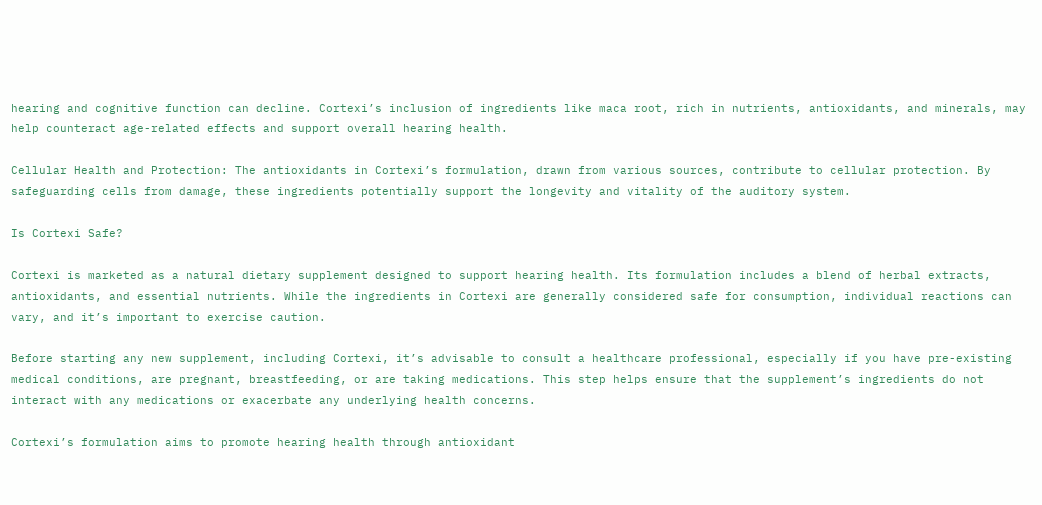hearing and cognitive function can decline. Cortexi’s inclusion of ingredients like maca root, rich in nutrients, antioxidants, and minerals, may help counteract age-related effects and support overall hearing health.

Cellular Health and Protection: The antioxidants in Cortexi’s formulation, drawn from various sources, contribute to cellular protection. By safeguarding cells from damage, these ingredients potentially support the longevity and vitality of the auditory system.

Is Cortexi Safe?

Cortexi is marketed as a natural dietary supplement designed to support hearing health. Its formulation includes a blend of herbal extracts, antioxidants, and essential nutrients. While the ingredients in Cortexi are generally considered safe for consumption, individual reactions can vary, and it’s important to exercise caution.

Before starting any new supplement, including Cortexi, it’s advisable to consult a healthcare professional, especially if you have pre-existing medical conditions, are pregnant, breastfeeding, or are taking medications. This step helps ensure that the supplement’s ingredients do not interact with any medications or exacerbate any underlying health concerns.

Cortexi’s formulation aims to promote hearing health through antioxidant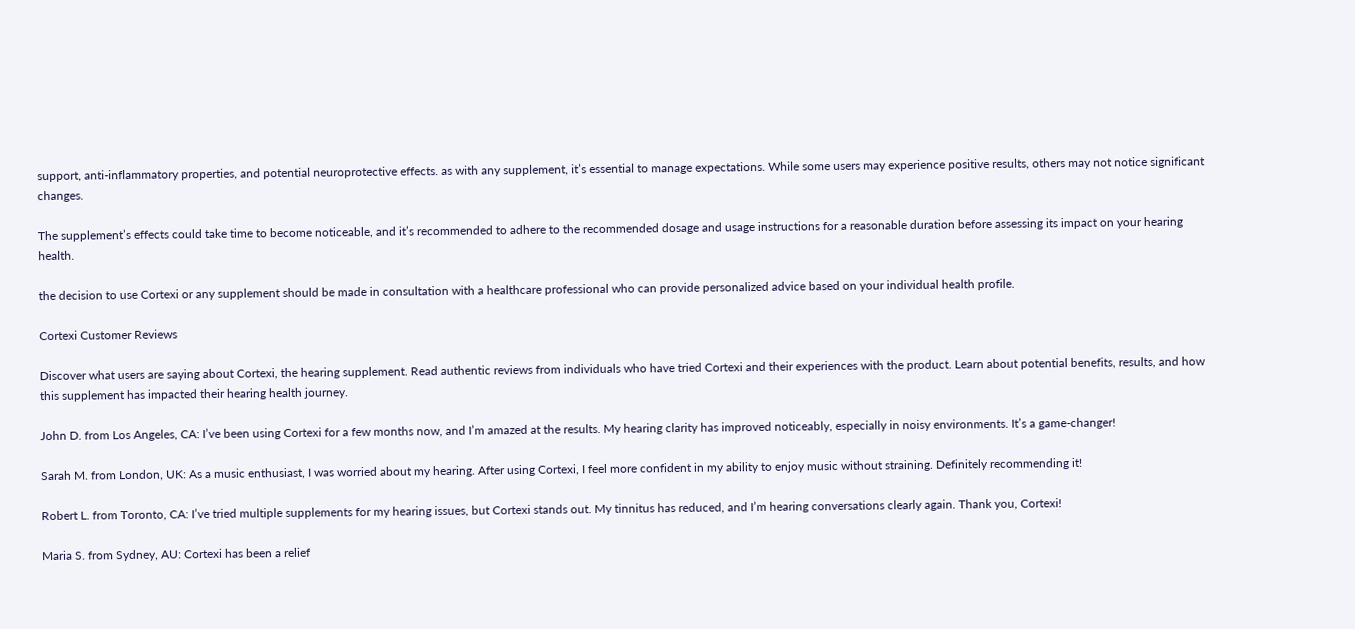support, anti-inflammatory properties, and potential neuroprotective effects. as with any supplement, it’s essential to manage expectations. While some users may experience positive results, others may not notice significant changes.

The supplement’s effects could take time to become noticeable, and it’s recommended to adhere to the recommended dosage and usage instructions for a reasonable duration before assessing its impact on your hearing health.

the decision to use Cortexi or any supplement should be made in consultation with a healthcare professional who can provide personalized advice based on your individual health profile.

Cortexi Customer Reviews

Discover what users are saying about Cortexi, the hearing supplement. Read authentic reviews from individuals who have tried Cortexi and their experiences with the product. Learn about potential benefits, results, and how this supplement has impacted their hearing health journey.

John D. from Los Angeles, CA: I’ve been using Cortexi for a few months now, and I’m amazed at the results. My hearing clarity has improved noticeably, especially in noisy environments. It’s a game-changer!

Sarah M. from London, UK: As a music enthusiast, I was worried about my hearing. After using Cortexi, I feel more confident in my ability to enjoy music without straining. Definitely recommending it!

Robert L. from Toronto, CA: I’ve tried multiple supplements for my hearing issues, but Cortexi stands out. My tinnitus has reduced, and I’m hearing conversations clearly again. Thank you, Cortexi!

Maria S. from Sydney, AU: Cortexi has been a relief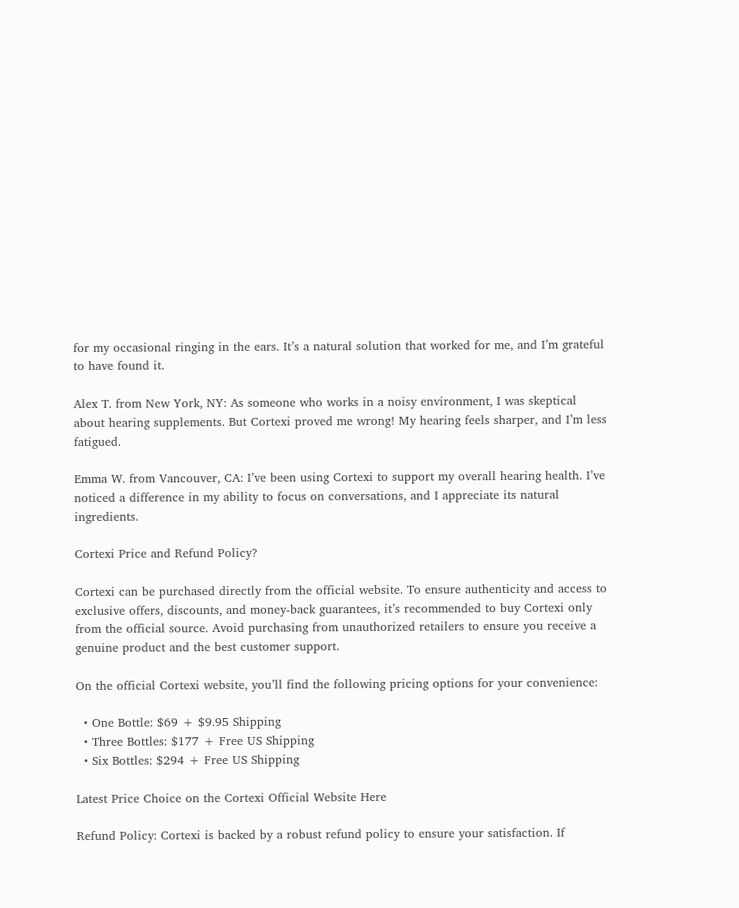for my occasional ringing in the ears. It’s a natural solution that worked for me, and I’m grateful to have found it.

Alex T. from New York, NY: As someone who works in a noisy environment, I was skeptical about hearing supplements. But Cortexi proved me wrong! My hearing feels sharper, and I’m less fatigued.

Emma W. from Vancouver, CA: I’ve been using Cortexi to support my overall hearing health. I’ve noticed a difference in my ability to focus on conversations, and I appreciate its natural ingredients.

Cortexi Price and Refund Policy?

Cortexi can be purchased directly from the official website. To ensure authenticity and access to exclusive offers, discounts, and money-back guarantees, it’s recommended to buy Cortexi only from the official source. Avoid purchasing from unauthorized retailers to ensure you receive a genuine product and the best customer support.

On the official Cortexi website, you’ll find the following pricing options for your convenience:

  • One Bottle: $69 + $9.95 Shipping
  • Three Bottles: $177 + Free US Shipping
  • Six Bottles: $294 + Free US Shipping

Latest Price Choice on the Cortexi Official Website Here

Refund Policy: Cortexi is backed by a robust refund policy to ensure your satisfaction. If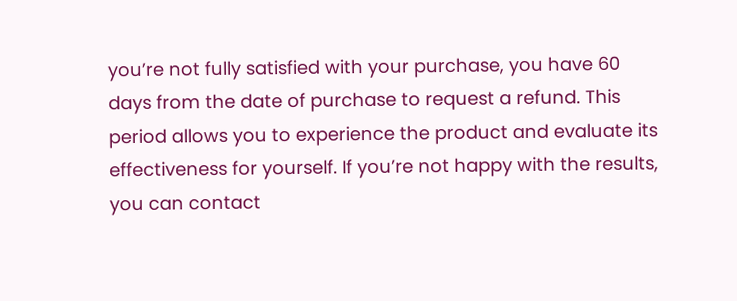you’re not fully satisfied with your purchase, you have 60 days from the date of purchase to request a refund. This period allows you to experience the product and evaluate its effectiveness for yourself. If you’re not happy with the results, you can contact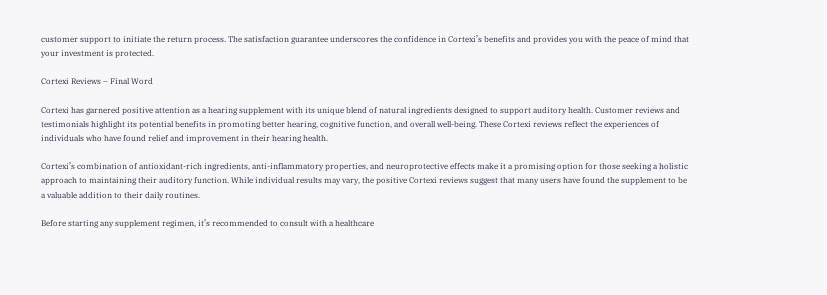customer support to initiate the return process. The satisfaction guarantee underscores the confidence in Cortexi’s benefits and provides you with the peace of mind that your investment is protected.

Cortexi Reviews – Final Word

Cortexi has garnered positive attention as a hearing supplement with its unique blend of natural ingredients designed to support auditory health. Customer reviews and testimonials highlight its potential benefits in promoting better hearing, cognitive function, and overall well-being. These Cortexi reviews reflect the experiences of individuals who have found relief and improvement in their hearing health.

Cortexi’s combination of antioxidant-rich ingredients, anti-inflammatory properties, and neuroprotective effects make it a promising option for those seeking a holistic approach to maintaining their auditory function. While individual results may vary, the positive Cortexi reviews suggest that many users have found the supplement to be a valuable addition to their daily routines.

Before starting any supplement regimen, it’s recommended to consult with a healthcare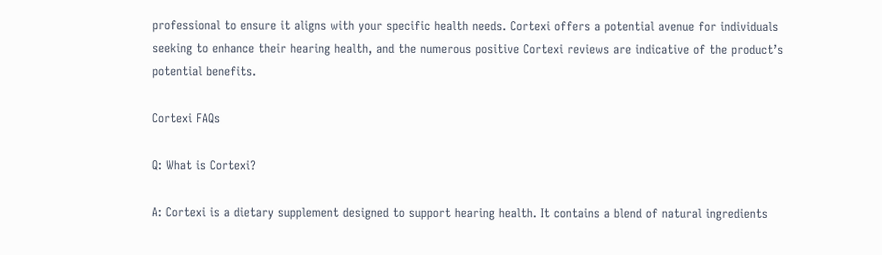professional to ensure it aligns with your specific health needs. Cortexi offers a potential avenue for individuals seeking to enhance their hearing health, and the numerous positive Cortexi reviews are indicative of the product’s potential benefits.

Cortexi FAQs

Q: What is Cortexi?

A: Cortexi is a dietary supplement designed to support hearing health. It contains a blend of natural ingredients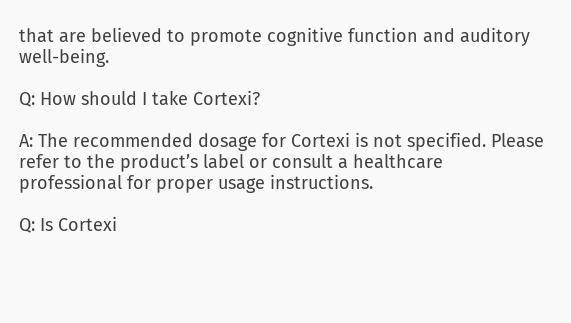that are believed to promote cognitive function and auditory well-being.

Q: How should I take Cortexi?

A: The recommended dosage for Cortexi is not specified. Please refer to the product’s label or consult a healthcare professional for proper usage instructions.

Q: Is Cortexi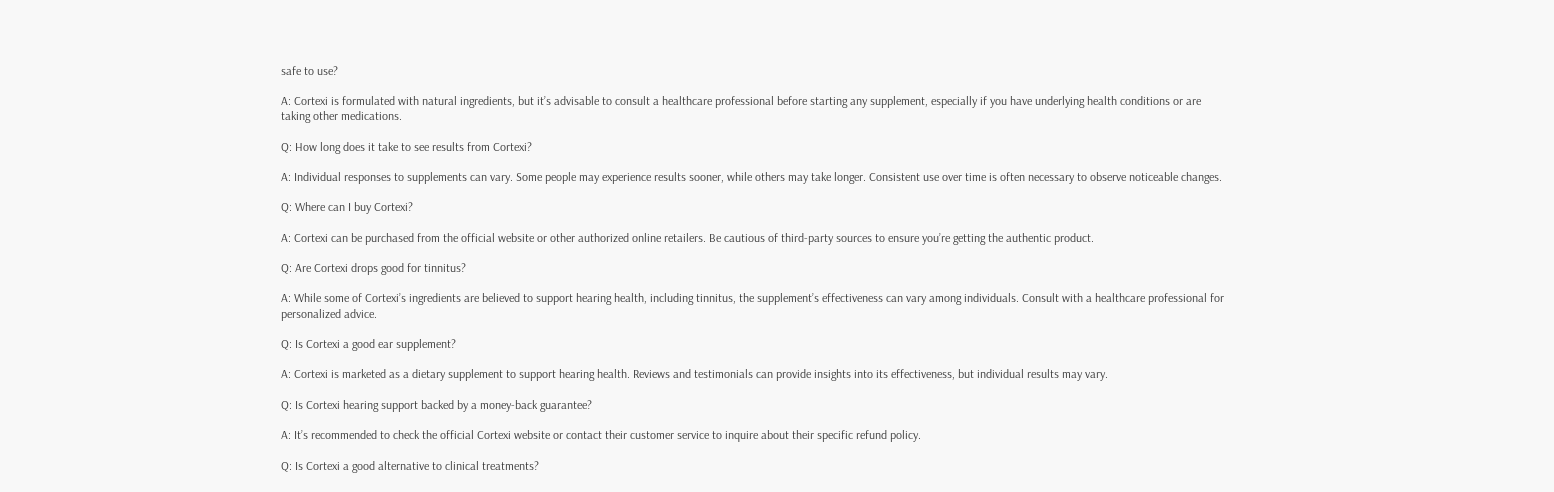safe to use?

A: Cortexi is formulated with natural ingredients, but it’s advisable to consult a healthcare professional before starting any supplement, especially if you have underlying health conditions or are taking other medications.

Q: How long does it take to see results from Cortexi?

A: Individual responses to supplements can vary. Some people may experience results sooner, while others may take longer. Consistent use over time is often necessary to observe noticeable changes.

Q: Where can I buy Cortexi?

A: Cortexi can be purchased from the official website or other authorized online retailers. Be cautious of third-party sources to ensure you’re getting the authentic product.

Q: Are Cortexi drops good for tinnitus?

A: While some of Cortexi’s ingredients are believed to support hearing health, including tinnitus, the supplement’s effectiveness can vary among individuals. Consult with a healthcare professional for personalized advice.

Q: Is Cortexi a good ear supplement?

A: Cortexi is marketed as a dietary supplement to support hearing health. Reviews and testimonials can provide insights into its effectiveness, but individual results may vary.

Q: Is Cortexi hearing support backed by a money-back guarantee?

A: It’s recommended to check the official Cortexi website or contact their customer service to inquire about their specific refund policy.

Q: Is Cortexi a good alternative to clinical treatments?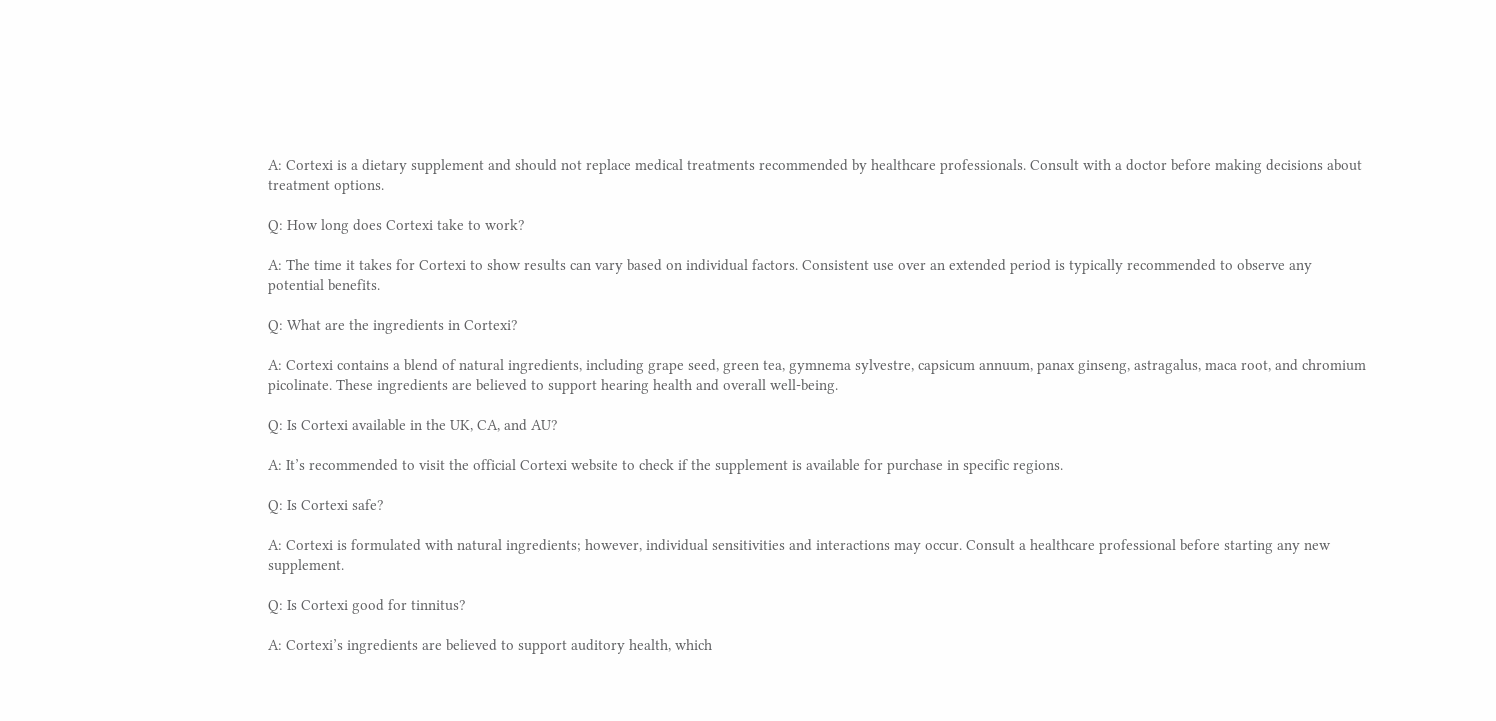A: Cortexi is a dietary supplement and should not replace medical treatments recommended by healthcare professionals. Consult with a doctor before making decisions about treatment options.

Q: How long does Cortexi take to work?

A: The time it takes for Cortexi to show results can vary based on individual factors. Consistent use over an extended period is typically recommended to observe any potential benefits.

Q: What are the ingredients in Cortexi?

A: Cortexi contains a blend of natural ingredients, including grape seed, green tea, gymnema sylvestre, capsicum annuum, panax ginseng, astragalus, maca root, and chromium picolinate. These ingredients are believed to support hearing health and overall well-being.

Q: Is Cortexi available in the UK, CA, and AU?

A: It’s recommended to visit the official Cortexi website to check if the supplement is available for purchase in specific regions.

Q: Is Cortexi safe?

A: Cortexi is formulated with natural ingredients; however, individual sensitivities and interactions may occur. Consult a healthcare professional before starting any new supplement.

Q: Is Cortexi good for tinnitus?

A: Cortexi’s ingredients are believed to support auditory health, which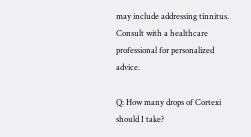may include addressing tinnitus. Consult with a healthcare professional for personalized advice.

Q: How many drops of Cortexi should I take?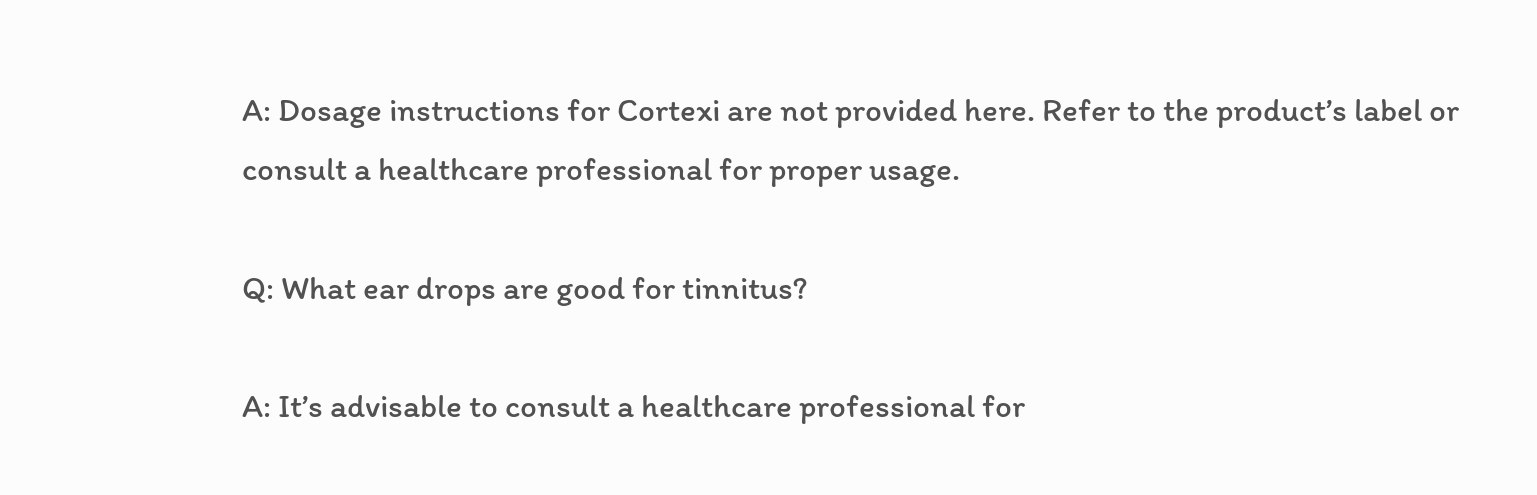A: Dosage instructions for Cortexi are not provided here. Refer to the product’s label or consult a healthcare professional for proper usage.

Q: What ear drops are good for tinnitus?

A: It’s advisable to consult a healthcare professional for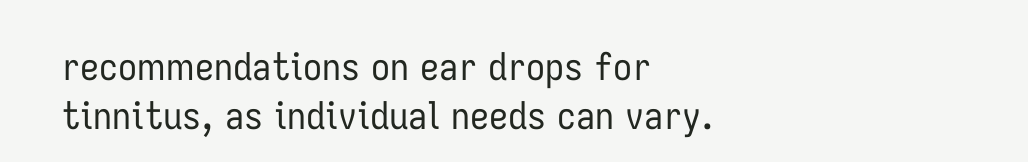recommendations on ear drops for tinnitus, as individual needs can vary.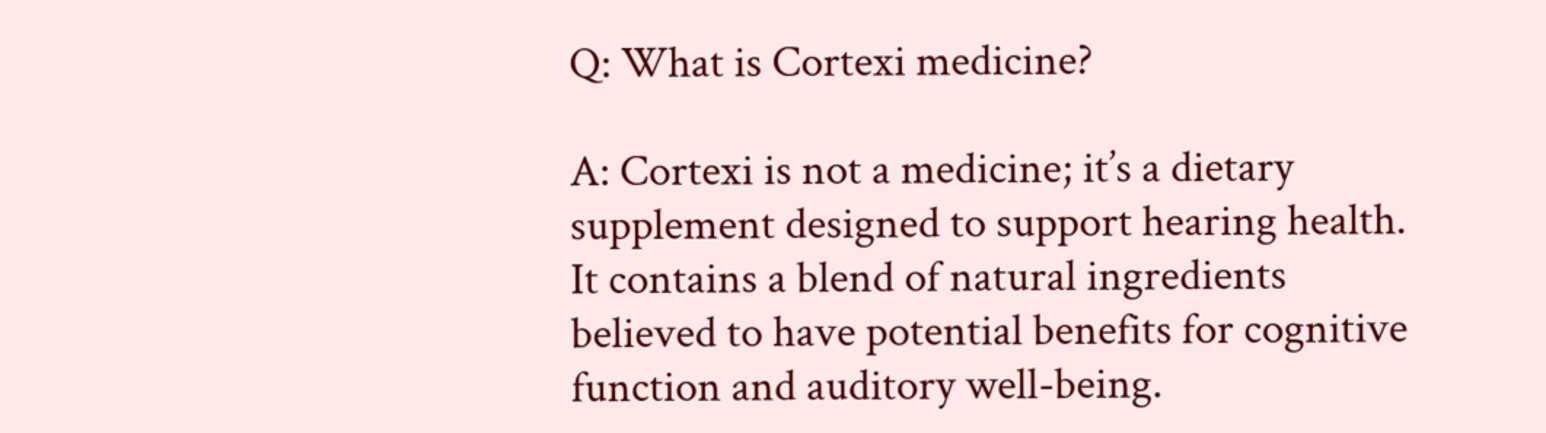Q: What is Cortexi medicine?

A: Cortexi is not a medicine; it’s a dietary supplement designed to support hearing health. It contains a blend of natural ingredients believed to have potential benefits for cognitive function and auditory well-being.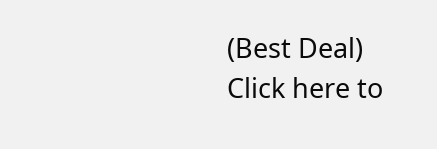(Best Deal) Click here to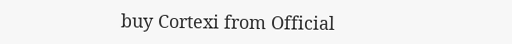buy Cortexi from Official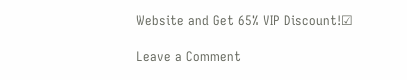Website and Get 65% VIP Discount!☑

Leave a Comment